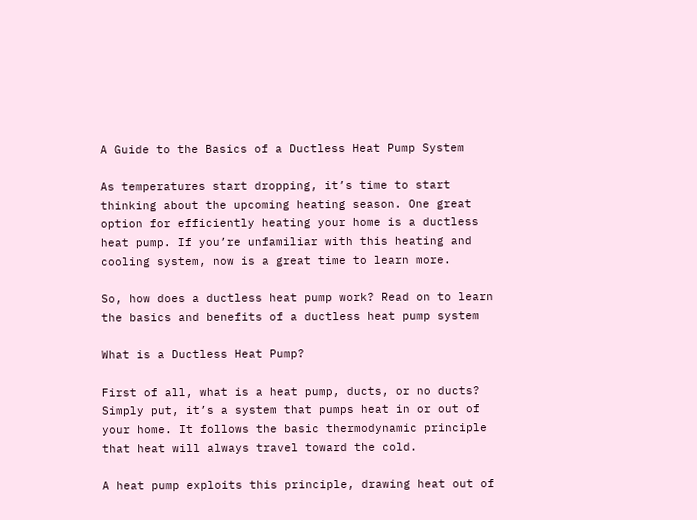A Guide to the Basics of a Ductless Heat Pump System

As temperatures start dropping, it’s time to start thinking about the upcoming heating season. One great option for efficiently heating your home is a ductless heat pump. If you’re unfamiliar with this heating and cooling system, now is a great time to learn more.

So, how does a ductless heat pump work? Read on to learn the basics and benefits of a ductless heat pump system

What is a Ductless Heat Pump?

First of all, what is a heat pump, ducts, or no ducts? Simply put, it’s a system that pumps heat in or out of your home. It follows the basic thermodynamic principle that heat will always travel toward the cold.

A heat pump exploits this principle, drawing heat out of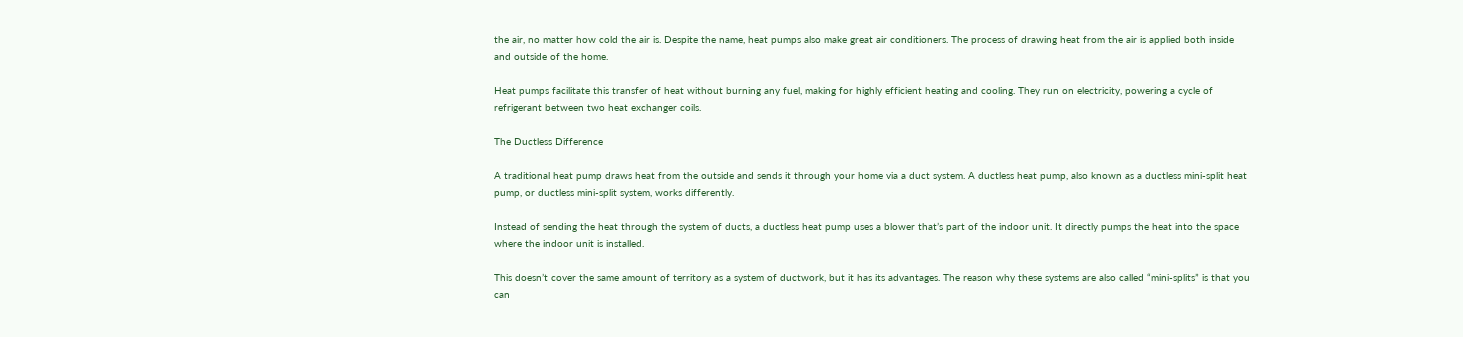the air, no matter how cold the air is. Despite the name, heat pumps also make great air conditioners. The process of drawing heat from the air is applied both inside and outside of the home.

Heat pumps facilitate this transfer of heat without burning any fuel, making for highly efficient heating and cooling. They run on electricity, powering a cycle of refrigerant between two heat exchanger coils.

The Ductless Difference

A traditional heat pump draws heat from the outside and sends it through your home via a duct system. A ductless heat pump, also known as a ductless mini-split heat pump, or ductless mini-split system, works differently.

Instead of sending the heat through the system of ducts, a ductless heat pump uses a blower that’s part of the indoor unit. It directly pumps the heat into the space where the indoor unit is installed.

This doesn’t cover the same amount of territory as a system of ductwork, but it has its advantages. The reason why these systems are also called “mini-splits” is that you can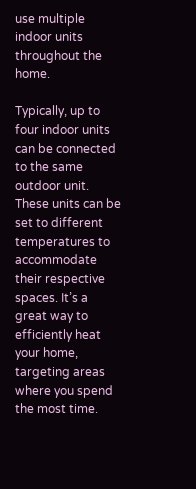use multiple indoor units throughout the home.

Typically, up to four indoor units can be connected to the same outdoor unit. These units can be set to different temperatures to accommodate their respective spaces. It’s a great way to efficiently heat your home, targeting areas where you spend the most time.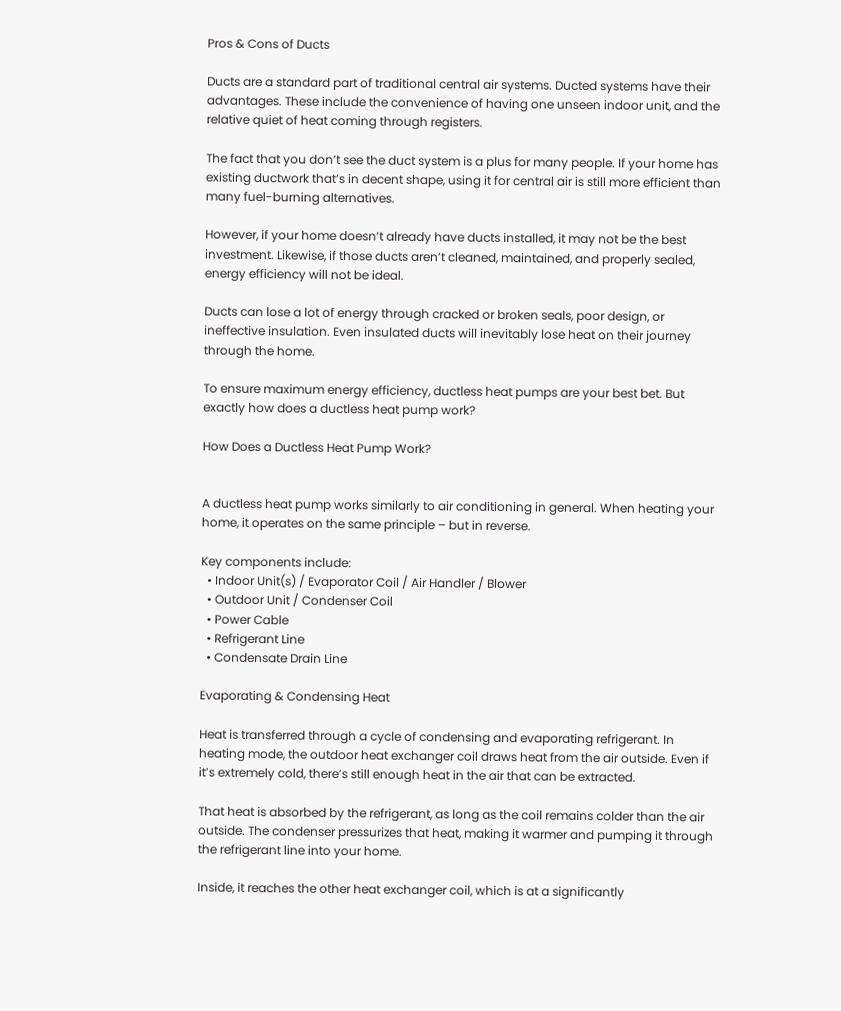Pros & Cons of Ducts

Ducts are a standard part of traditional central air systems. Ducted systems have their advantages. These include the convenience of having one unseen indoor unit, and the relative quiet of heat coming through registers.

The fact that you don’t see the duct system is a plus for many people. If your home has existing ductwork that’s in decent shape, using it for central air is still more efficient than many fuel-burning alternatives.

However, if your home doesn’t already have ducts installed, it may not be the best investment. Likewise, if those ducts aren’t cleaned, maintained, and properly sealed, energy efficiency will not be ideal.

Ducts can lose a lot of energy through cracked or broken seals, poor design, or ineffective insulation. Even insulated ducts will inevitably lose heat on their journey through the home.

To ensure maximum energy efficiency, ductless heat pumps are your best bet. But exactly how does a ductless heat pump work?

How Does a Ductless Heat Pump Work?


A ductless heat pump works similarly to air conditioning in general. When heating your home, it operates on the same principle – but in reverse.

Key components include:
  • Indoor Unit(s) / Evaporator Coil / Air Handler / Blower
  • Outdoor Unit / Condenser Coil
  • Power Cable
  • Refrigerant Line
  • Condensate Drain Line

Evaporating & Condensing Heat

Heat is transferred through a cycle of condensing and evaporating refrigerant. In heating mode, the outdoor heat exchanger coil draws heat from the air outside. Even if it’s extremely cold, there’s still enough heat in the air that can be extracted.

That heat is absorbed by the refrigerant, as long as the coil remains colder than the air outside. The condenser pressurizes that heat, making it warmer and pumping it through the refrigerant line into your home.

Inside, it reaches the other heat exchanger coil, which is at a significantly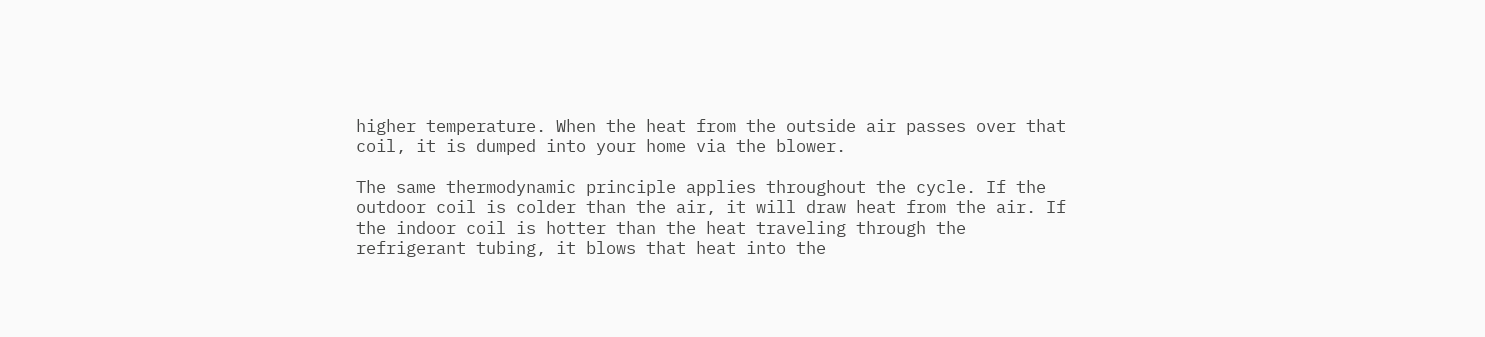higher temperature. When the heat from the outside air passes over that coil, it is dumped into your home via the blower.

The same thermodynamic principle applies throughout the cycle. If the outdoor coil is colder than the air, it will draw heat from the air. If the indoor coil is hotter than the heat traveling through the refrigerant tubing, it blows that heat into the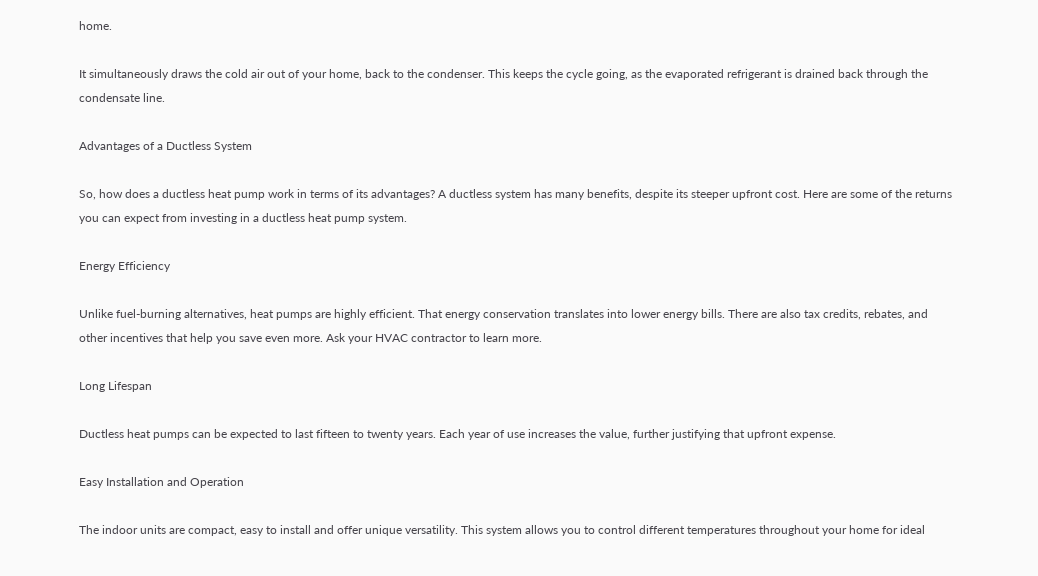home.

It simultaneously draws the cold air out of your home, back to the condenser. This keeps the cycle going, as the evaporated refrigerant is drained back through the condensate line.

Advantages of a Ductless System

So, how does a ductless heat pump work in terms of its advantages? A ductless system has many benefits, despite its steeper upfront cost. Here are some of the returns you can expect from investing in a ductless heat pump system.

Energy Efficiency

Unlike fuel-burning alternatives, heat pumps are highly efficient. That energy conservation translates into lower energy bills. There are also tax credits, rebates, and other incentives that help you save even more. Ask your HVAC contractor to learn more.

Long Lifespan

Ductless heat pumps can be expected to last fifteen to twenty years. Each year of use increases the value, further justifying that upfront expense.

Easy Installation and Operation

The indoor units are compact, easy to install and offer unique versatility. This system allows you to control different temperatures throughout your home for ideal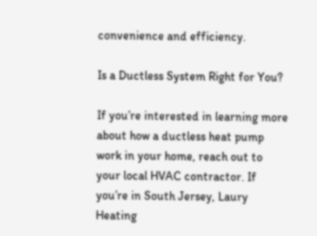convenience and efficiency.

Is a Ductless System Right for You?

If you’re interested in learning more about how a ductless heat pump work in your home, reach out to your local HVAC contractor. If you’re in South Jersey, Laury Heating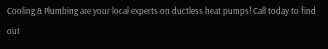Cooling & Plumbing are your local experts on ductless heat pumps! Call today to find out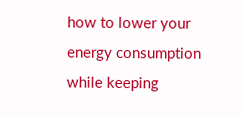how to lower your energy consumption while keeping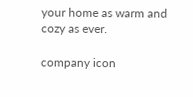your home as warm and cozy as ever.

company icon